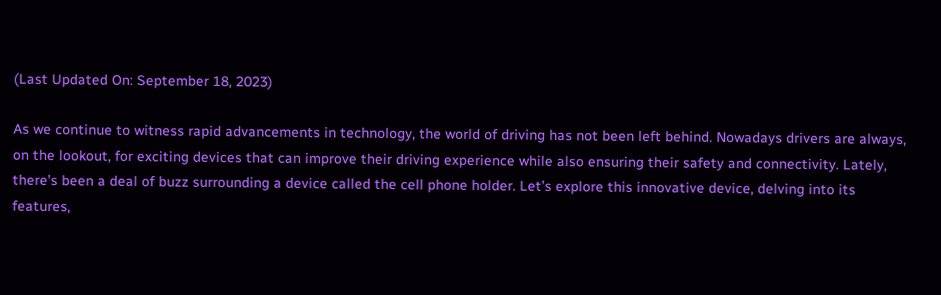(Last Updated On: September 18, 2023)

As we continue to witness rapid advancements in technology, the world of driving has not been left behind. Nowadays drivers are always, on the lookout, for exciting devices that can improve their driving experience while also ensuring their safety and connectivity. Lately, there’s been a deal of buzz surrounding a device called the cell phone holder. Let’s explore this innovative device, delving into its features,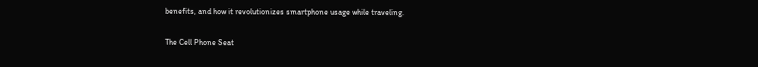benefits, and how it revolutionizes smartphone usage while traveling.

The Cell Phone Seat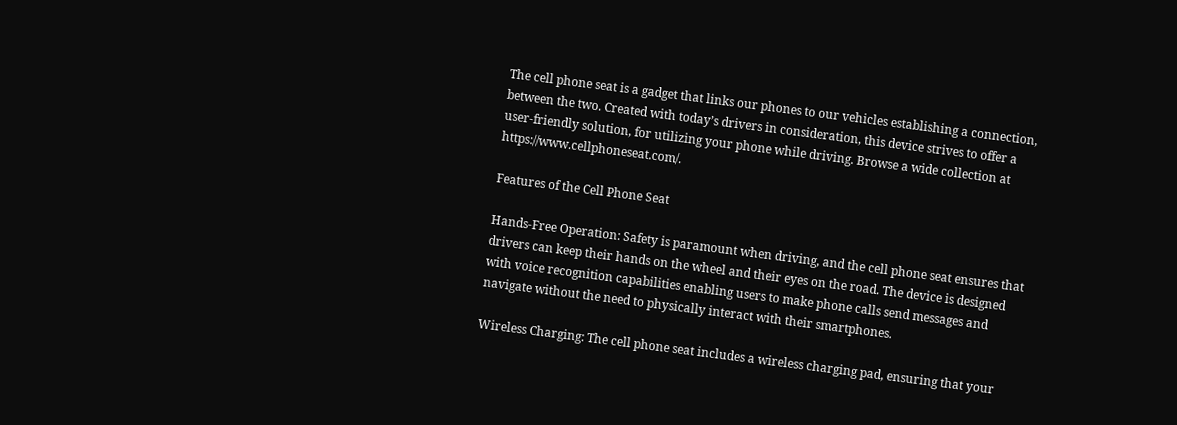The cell phone seat is a gadget that links our phones to our vehicles establishing a connection, between the two. Created with today’s drivers in consideration, this device strives to offer a user-friendly solution, for utilizing your phone while driving. Browse a wide collection at https://www.cellphoneseat.com/.

Features of the Cell Phone Seat

Hands-Free Operation: Safety is paramount when driving, and the cell phone seat ensures that drivers can keep their hands on the wheel and their eyes on the road. The device is designed with voice recognition capabilities enabling users to make phone calls send messages and navigate without the need to physically interact with their smartphones.

Wireless Charging: The cell phone seat includes a wireless charging pad, ensuring that your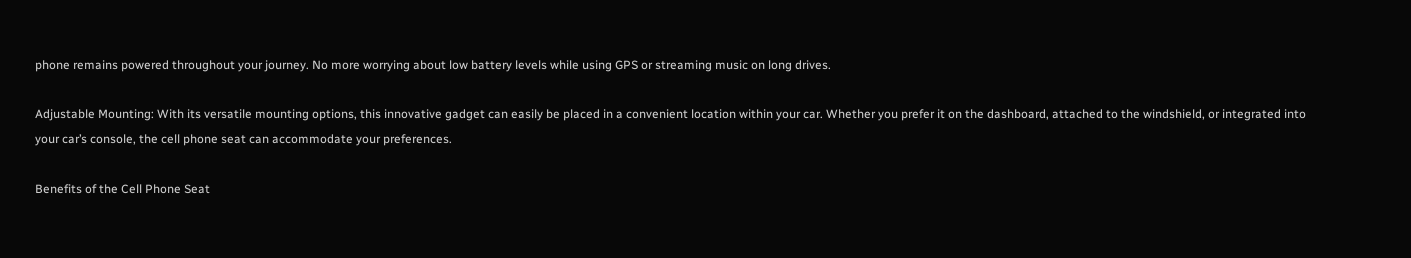phone remains powered throughout your journey. No more worrying about low battery levels while using GPS or streaming music on long drives.

Adjustable Mounting: With its versatile mounting options, this innovative gadget can easily be placed in a convenient location within your car. Whether you prefer it on the dashboard, attached to the windshield, or integrated into your car’s console, the cell phone seat can accommodate your preferences.

Benefits of the Cell Phone Seat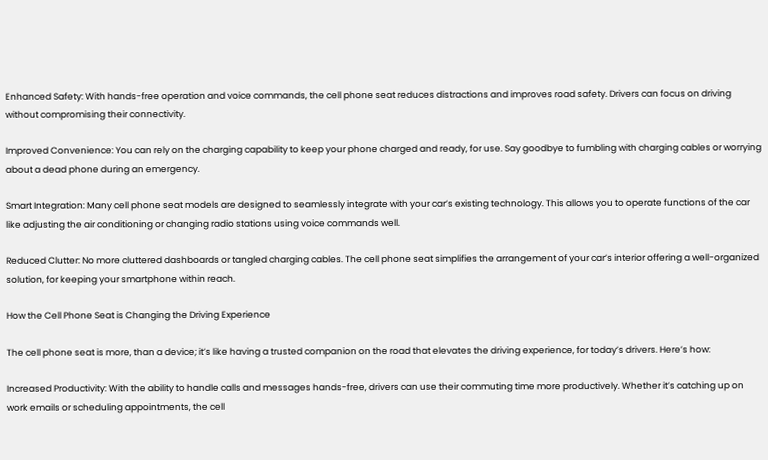Enhanced Safety: With hands-free operation and voice commands, the cell phone seat reduces distractions and improves road safety. Drivers can focus on driving without compromising their connectivity.

Improved Convenience: You can rely on the charging capability to keep your phone charged and ready, for use. Say goodbye to fumbling with charging cables or worrying about a dead phone during an emergency.

Smart Integration: Many cell phone seat models are designed to seamlessly integrate with your car’s existing technology. This allows you to operate functions of the car like adjusting the air conditioning or changing radio stations using voice commands well.

Reduced Clutter: No more cluttered dashboards or tangled charging cables. The cell phone seat simplifies the arrangement of your car’s interior offering a well-organized solution, for keeping your smartphone within reach.

How the Cell Phone Seat is Changing the Driving Experience

The cell phone seat is more, than a device; it’s like having a trusted companion on the road that elevates the driving experience, for today’s drivers. Here’s how:

Increased Productivity: With the ability to handle calls and messages hands-free, drivers can use their commuting time more productively. Whether it’s catching up on work emails or scheduling appointments, the cell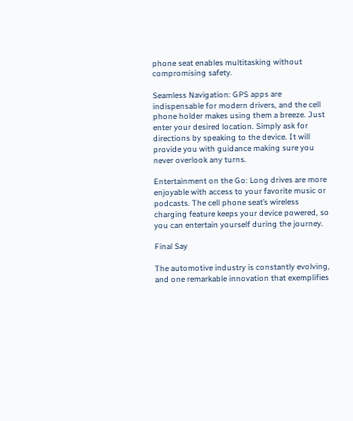phone seat enables multitasking without compromising safety.

Seamless Navigation: GPS apps are indispensable for modern drivers, and the cell phone holder makes using them a breeze. Just enter your desired location. Simply ask for directions by speaking to the device. It will provide you with guidance making sure you never overlook any turns.

Entertainment on the Go: Long drives are more enjoyable with access to your favorite music or podcasts. The cell phone seat’s wireless charging feature keeps your device powered, so you can entertain yourself during the journey.

Final Say

The automotive industry is constantly evolving, and one remarkable innovation that exemplifies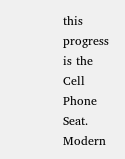this progress is the Cell Phone Seat. Modern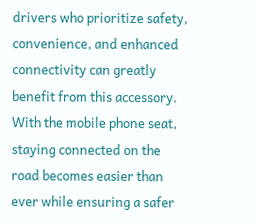drivers who prioritize safety, convenience, and enhanced connectivity can greatly benefit from this accessory. With the mobile phone seat, staying connected on the road becomes easier than ever while ensuring a safer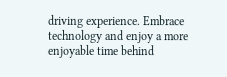driving experience. Embrace technology and enjoy a more enjoyable time behind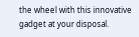the wheel with this innovative gadget at your disposal.